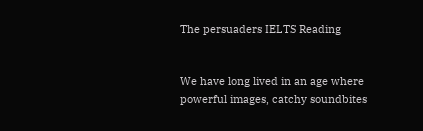The persuaders IELTS Reading


We have long lived in an age where powerful images, catchy soundbites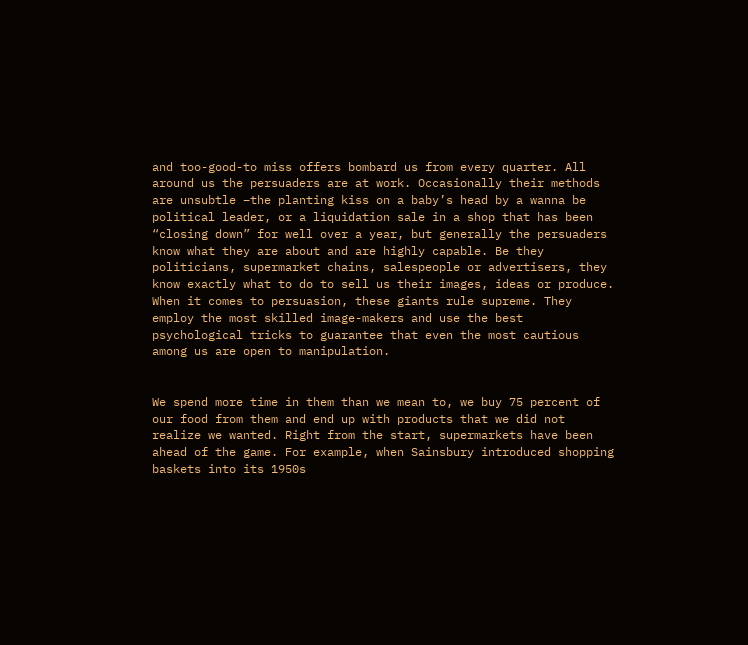and too-good-to miss offers bombard us from every quarter. All around us the persuaders are at work. Occasionally their methods are unsubtle –the planting kiss on a baby’s head by a wanna be political leader, or a liquidation sale in a shop that has been “closing down” for well over a year, but generally the persuaders know what they are about and are highly capable. Be they politicians, supermarket chains, salespeople or advertisers, they know exactly what to do to sell us their images, ideas or produce. When it comes to persuasion, these giants rule supreme. They employ the most skilled image-makers and use the best psychological tricks to guarantee that even the most cautious among us are open to manipulation.


We spend more time in them than we mean to, we buy 75 percent of our food from them and end up with products that we did not realize we wanted. Right from the start, supermarkets have been ahead of the game. For example, when Sainsbury introduced shopping baskets into its 1950s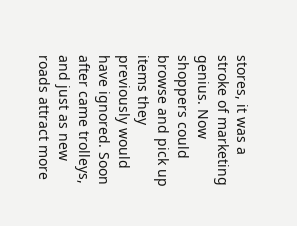stores, it was a stroke of marketing genius. Now shoppers could browse and pick up items they previously would have ignored. Soon after came trolleys, and just as new roads attract more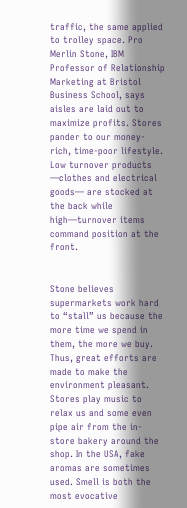traffic, the same applied to trolley space. Pro Merlin Stone, IBM Professor of Relationship Marketing at Bristol Business School, says aisles are laid out to maximize profits. Stores pander to our money-rich, time-poor lifestyle. Low turnover products —clothes and electrical goods— are stocked at the back while high—turnover items command position at the front.


Stone believes supermarkets work hard to “stall” us because the more time we spend in them, the more we buy. Thus, great efforts are made to make the environment pleasant. Stores play music to relax us and some even pipe air from the in-store bakery around the shop. In the USA, fake aromas are sometimes used. Smell is both the most evocative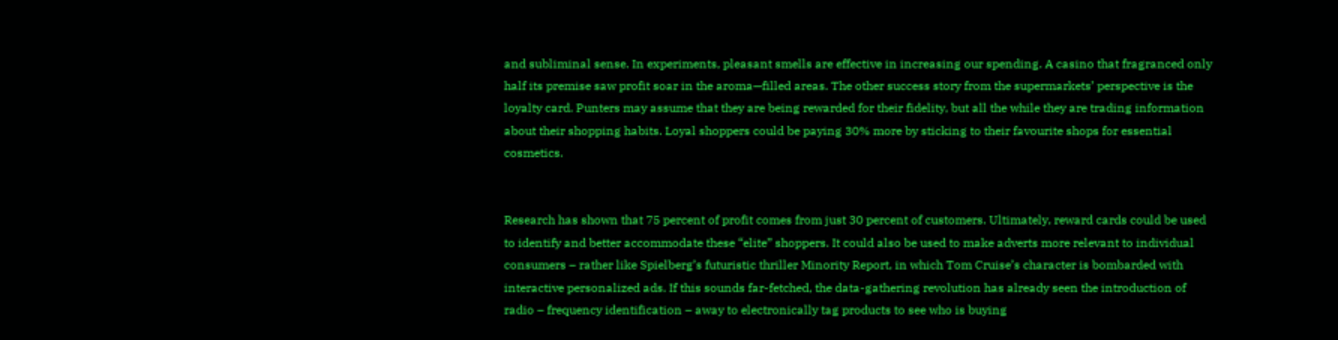and subliminal sense. In experiments, pleasant smells are effective in increasing our spending. A casino that fragranced only half its premise saw profit soar in the aroma—filled areas. The other success story from the supermarkets’ perspective is the loyalty card. Punters may assume that they are being rewarded for their fidelity, but all the while they are trading information about their shopping habits. Loyal shoppers could be paying 30% more by sticking to their favourite shops for essential cosmetics.


Research has shown that 75 percent of profit comes from just 30 percent of customers. Ultimately, reward cards could be used to identify and better accommodate these “elite” shoppers. It could also be used to make adverts more relevant to individual consumers – rather like Spielberg’s futuristic thriller Minority Report, in which Tom Cruise’s character is bombarded with interactive personalized ads. If this sounds far-fetched, the data-gathering revolution has already seen the introduction of radio – frequency identification – away to electronically tag products to see who is buying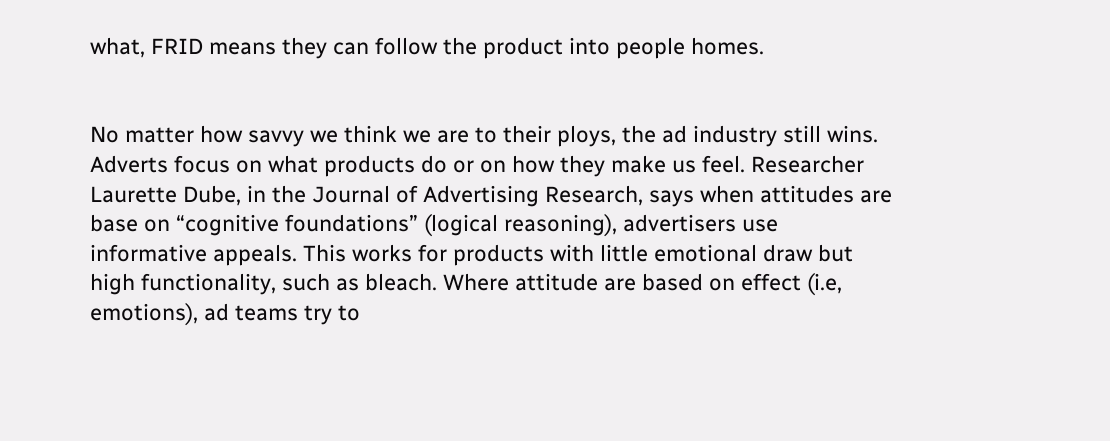what, FRID means they can follow the product into people homes.


No matter how savvy we think we are to their ploys, the ad industry still wins. Adverts focus on what products do or on how they make us feel. Researcher Laurette Dube, in the Journal of Advertising Research, says when attitudes are base on “cognitive foundations” (logical reasoning), advertisers use informative appeals. This works for products with little emotional draw but high functionality, such as bleach. Where attitude are based on effect (i.e, emotions), ad teams try to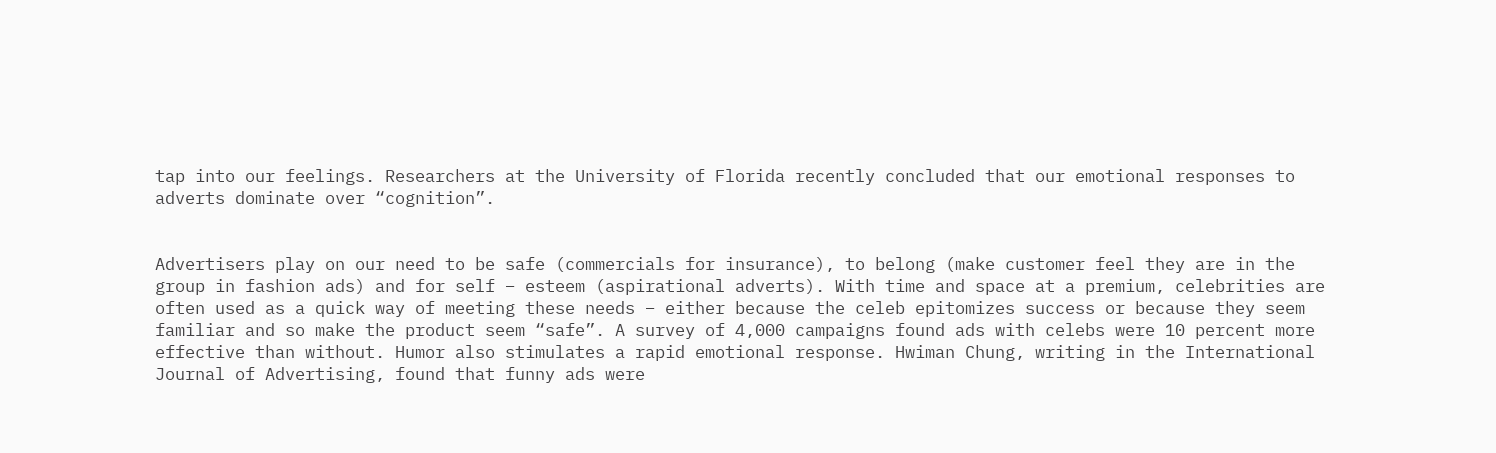tap into our feelings. Researchers at the University of Florida recently concluded that our emotional responses to adverts dominate over “cognition”.


Advertisers play on our need to be safe (commercials for insurance), to belong (make customer feel they are in the group in fashion ads) and for self – esteem (aspirational adverts). With time and space at a premium, celebrities are often used as a quick way of meeting these needs – either because the celeb epitomizes success or because they seem familiar and so make the product seem “safe”. A survey of 4,000 campaigns found ads with celebs were 10 percent more effective than without. Humor also stimulates a rapid emotional response. Hwiman Chung, writing in the International Journal of Advertising, found that funny ads were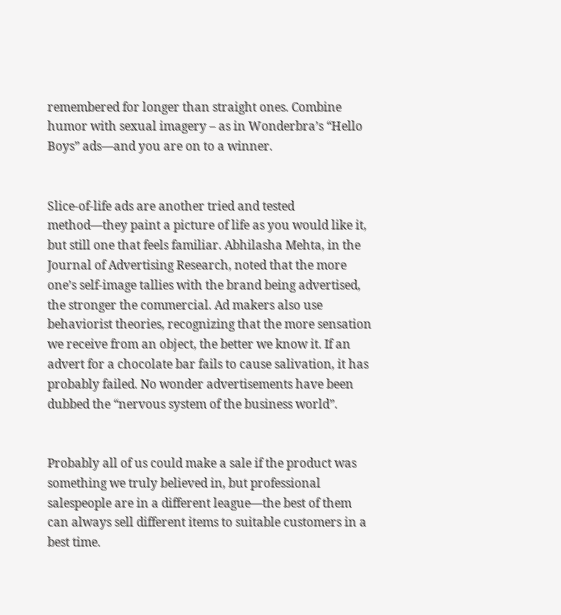remembered for longer than straight ones. Combine humor with sexual imagery – as in Wonderbra’s “Hello Boys” ads—and you are on to a winner.


Slice-of-life ads are another tried and tested method—they paint a picture of life as you would like it, but still one that feels familiar. Abhilasha Mehta, in the Journal of Advertising Research, noted that the more one’s self-image tallies with the brand being advertised, the stronger the commercial. Ad makers also use behaviorist theories, recognizing that the more sensation we receive from an object, the better we know it. If an advert for a chocolate bar fails to cause salivation, it has probably failed. No wonder advertisements have been dubbed the “nervous system of the business world”.


Probably all of us could make a sale if the product was something we truly believed in, but professional salespeople are in a different league—the best of them can always sell different items to suitable customers in a best time.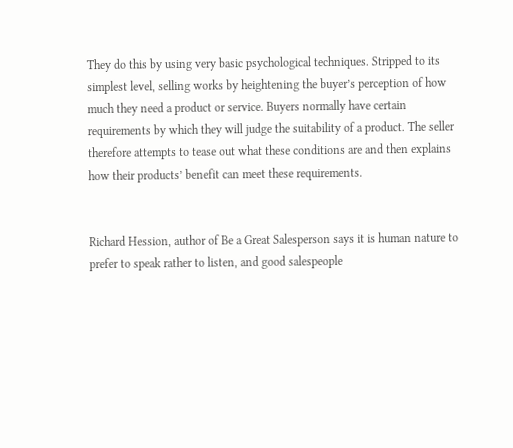They do this by using very basic psychological techniques. Stripped to its simplest level, selling works by heightening the buyer’s perception of how much they need a product or service. Buyers normally have certain requirements by which they will judge the suitability of a product. The seller therefore attempts to tease out what these conditions are and then explains how their products’ benefit can meet these requirements.


Richard Hession, author of Be a Great Salesperson says it is human nature to prefer to speak rather to listen, and good salespeople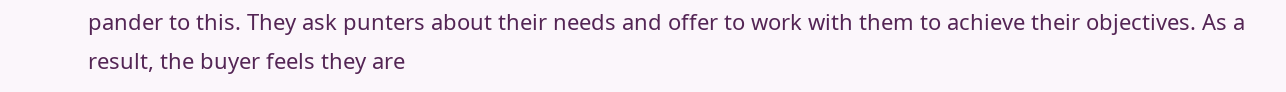pander to this. They ask punters about their needs and offer to work with them to achieve their objectives. As a result, the buyer feels they are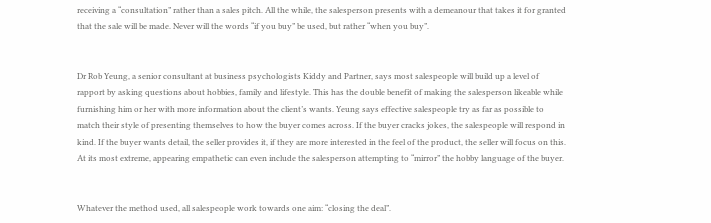receiving a “consultation” rather than a sales pitch. All the while, the salesperson presents with a demeanour that takes it for granted that the sale will be made. Never will the words “if you buy” be used, but rather “when you buy”.


Dr Rob Yeung, a senior consultant at business psychologists Kiddy and Partner, says most salespeople will build up a level of rapport by asking questions about hobbies, family and lifestyle. This has the double benefit of making the salesperson likeable while furnishing him or her with more information about the client’s wants. Yeung says effective salespeople try as far as possible to match their style of presenting themselves to how the buyer comes across. If the buyer cracks jokes, the salespeople will respond in kind. If the buyer wants detail, the seller provides it, if they are more interested in the feel of the product, the seller will focus on this. At its most extreme, appearing empathetic can even include the salesperson attempting to “mirror” the hobby language of the buyer.


Whatever the method used, all salespeople work towards one aim: “closing the deal”.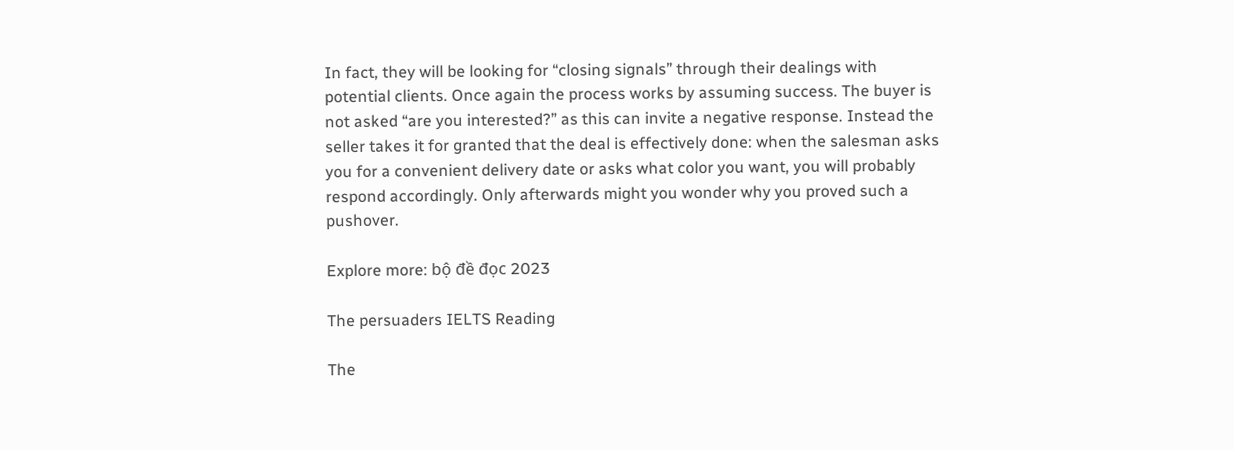In fact, they will be looking for “closing signals” through their dealings with potential clients. Once again the process works by assuming success. The buyer is not asked “are you interested?” as this can invite a negative response. Instead the seller takes it for granted that the deal is effectively done: when the salesman asks you for a convenient delivery date or asks what color you want, you will probably respond accordingly. Only afterwards might you wonder why you proved such a pushover.

Explore more: bộ đề đọc 2023

The persuaders IELTS Reading

The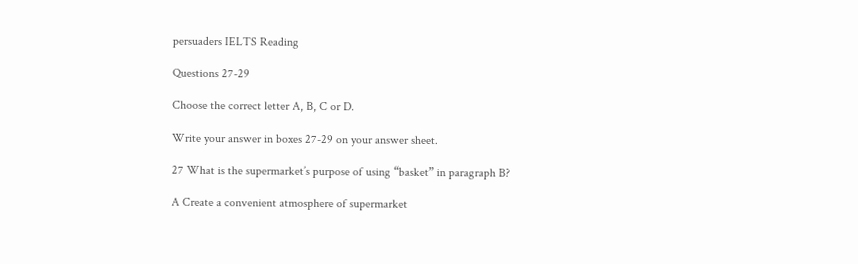persuaders IELTS Reading

Questions 27-29

Choose the correct letter A, B, C or D.

Write your answer in boxes 27-29 on your answer sheet.

27 What is the supermarket’s purpose of using “basket” in paragraph B?

A Create a convenient atmosphere of supermarket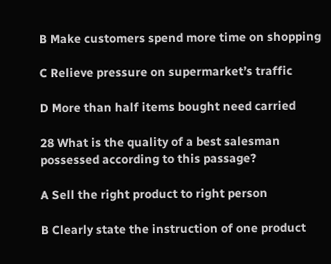B Make customers spend more time on shopping

C Relieve pressure on supermarket’s traffic

D More than half items bought need carried

28 What is the quality of a best salesman possessed according to this passage?

A Sell the right product to right person

B Clearly state the instruction of one product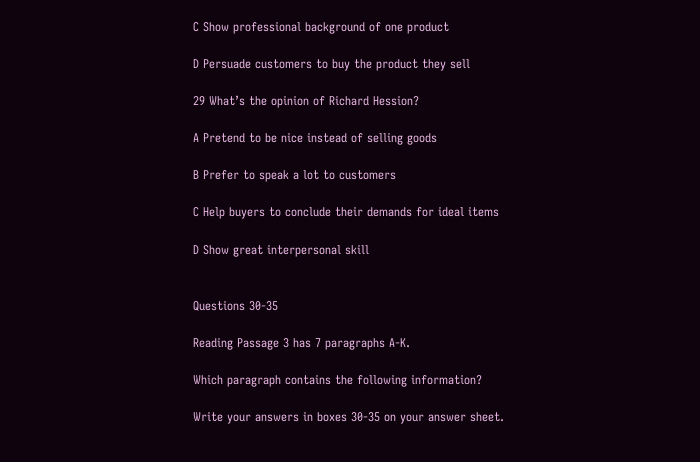C Show professional background of one product

D Persuade customers to buy the product they sell

29 What’s the opinion of Richard Hession?

A Pretend to be nice instead of selling goods

B Prefer to speak a lot to customers

C Help buyers to conclude their demands for ideal items

D Show great interpersonal skill


Questions 30-35

Reading Passage 3 has 7 paragraphs A-K.

Which paragraph contains the following information?

Write your answers in boxes 30-35 on your answer sheet.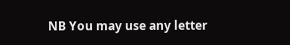NB You may use any letter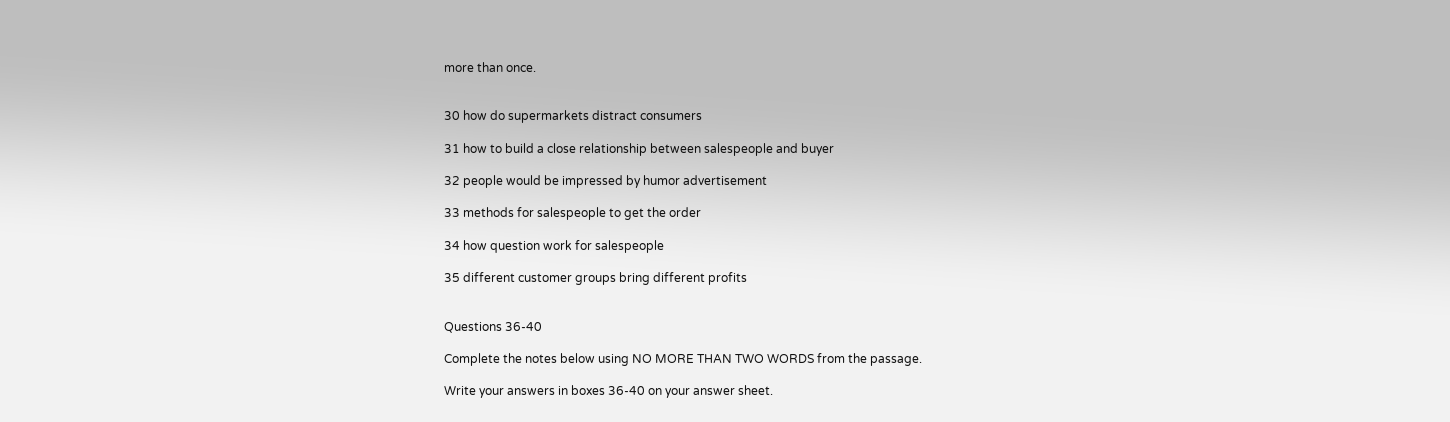more than once.


30 how do supermarkets distract consumers

31 how to build a close relationship between salespeople and buyer

32 people would be impressed by humor advertisement

33 methods for salespeople to get the order

34 how question work for salespeople

35 different customer groups bring different profits


Questions 36-40

Complete the notes below using NO MORE THAN TWO WORDS from the passage.

Write your answers in boxes 36-40 on your answer sheet.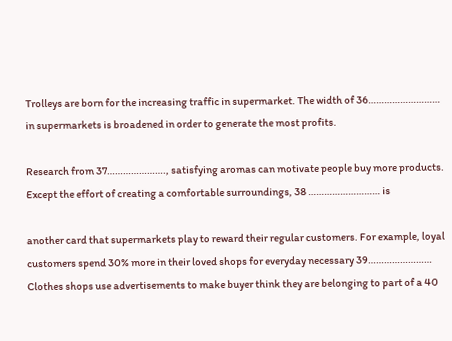Trolleys are born for the increasing traffic in supermarket. The width of 36……………………… in supermarkets is broadened in order to generate the most profits.

Research from 37…………………., satisfying aromas can motivate people buy more products. Except the effort of creating a comfortable surroundings, 38 ……………………… is

another card that supermarkets play to reward their regular customers. For example, loyal customers spend 30% more in their loved shops for everyday necessary 39…………………… Clothes shops use advertisements to make buyer think they are belonging to part of a 40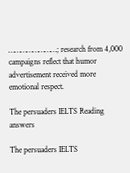……………………; research from 4,000 campaigns reflect that humor advertisement received more emotional respect.

The persuaders IELTS Reading answers

The persuaders IELTS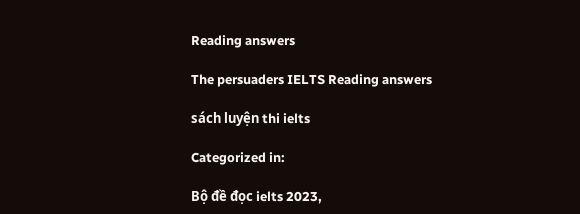Reading answers

The persuaders IELTS Reading answers

sách luyện thi ielts

Categorized in:

Bộ đề đọc ielts 2023,